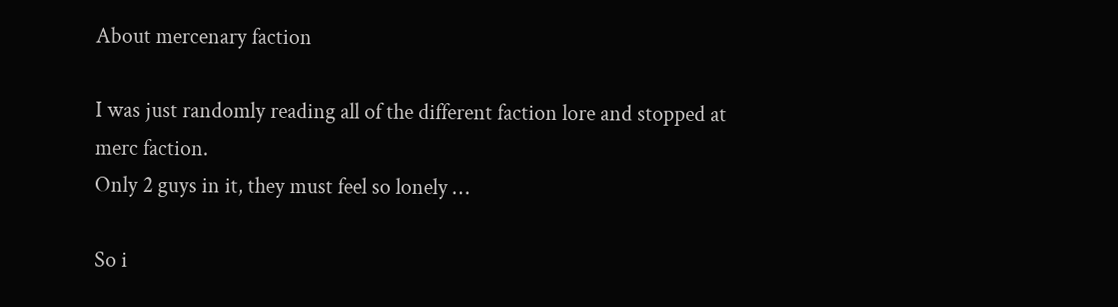About mercenary faction

I was just randomly reading all of the different faction lore and stopped at merc faction.
Only 2 guys in it, they must feel so lonely …

So i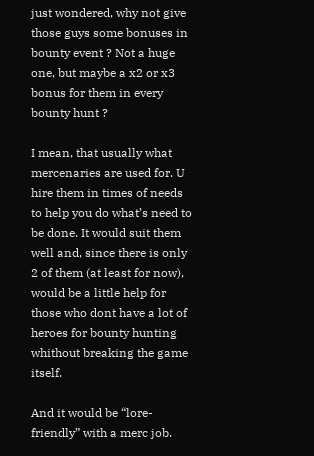just wondered, why not give those guys some bonuses in bounty event ? Not a huge one, but maybe a x2 or x3 bonus for them in every bounty hunt ?

I mean, that usually what mercenaries are used for. U hire them in times of needs to help you do what’s need to be done. It would suit them well and, since there is only 2 of them (at least for now), would be a little help for those who dont have a lot of heroes for bounty hunting whithout breaking the game itself.

And it would be “lore-friendly” with a merc job.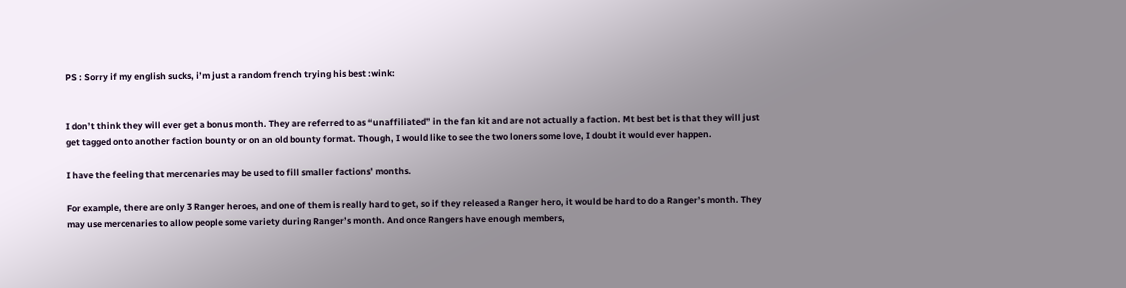PS : Sorry if my english sucks, i’m just a random french trying his best :wink:


I don’t think they will ever get a bonus month. They are referred to as “unaffiliated” in the fan kit and are not actually a faction. Mt best bet is that they will just get tagged onto another faction bounty or on an old bounty format. Though, I would like to see the two loners some love, I doubt it would ever happen.

I have the feeling that mercenaries may be used to fill smaller factions’ months.

For example, there are only 3 Ranger heroes, and one of them is really hard to get, so if they released a Ranger hero, it would be hard to do a Ranger’s month. They may use mercenaries to allow people some variety during Ranger’s month. And once Rangers have enough members,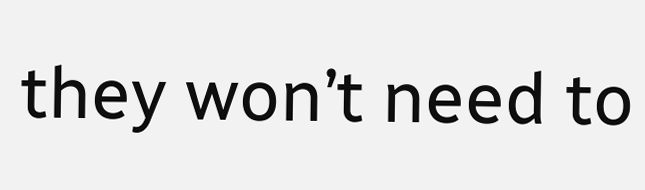they won’t need to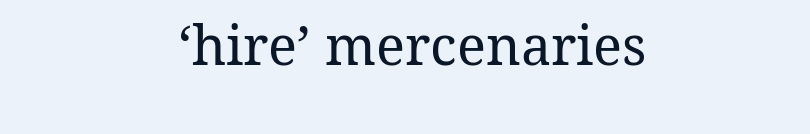‘hire’ mercenaries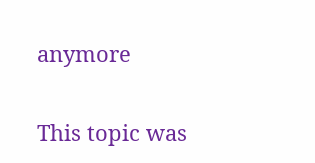anymore


This topic was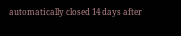automatically closed 14 days after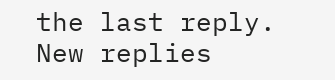the last reply. New replies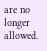are no longer allowed.